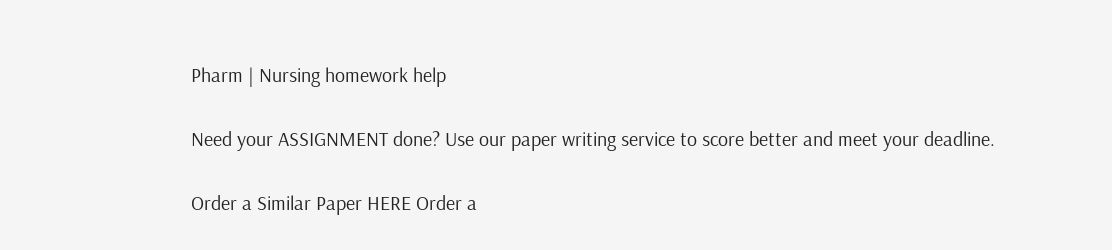Pharm | Nursing homework help

Need your ASSIGNMENT done? Use our paper writing service to score better and meet your deadline.

Order a Similar Paper HERE Order a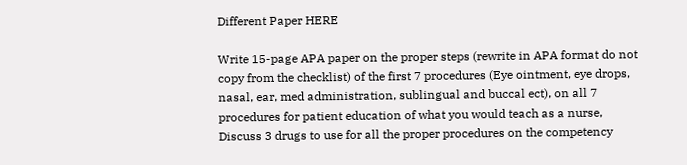Different Paper HERE

Write 15-page APA paper on the proper steps (rewrite in APA format do not copy from the checklist) of the first 7 procedures (Eye ointment, eye drops, nasal, ear, med administration, sublingual and buccal ect), on all 7 procedures for patient education of what you would teach as a nurse,  Discuss 3 drugs to use for all the proper procedures on the competency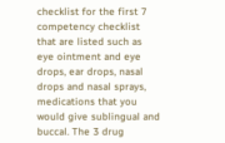checklist for the first 7 competency checklist that are listed such as eye ointment and eye drops, ear drops, nasal drops and nasal sprays, medications that you would give sublingual and buccal. The 3 drug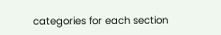categories for each section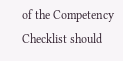of the Competency Checklist should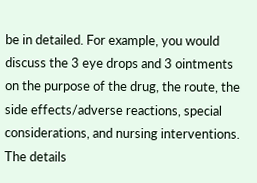be in detailed. For example, you would discuss the 3 eye drops and 3 ointments on the purpose of the drug, the route, the side effects/adverse reactions, special considerations, and nursing interventions. The details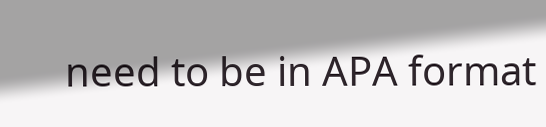need to be in APA format